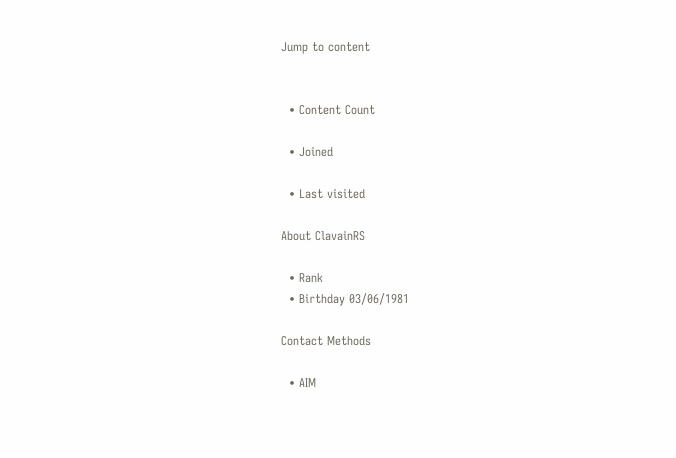Jump to content


  • Content Count

  • Joined

  • Last visited

About ClavainRS

  • Rank
  • Birthday 03/06/1981

Contact Methods

  • AIM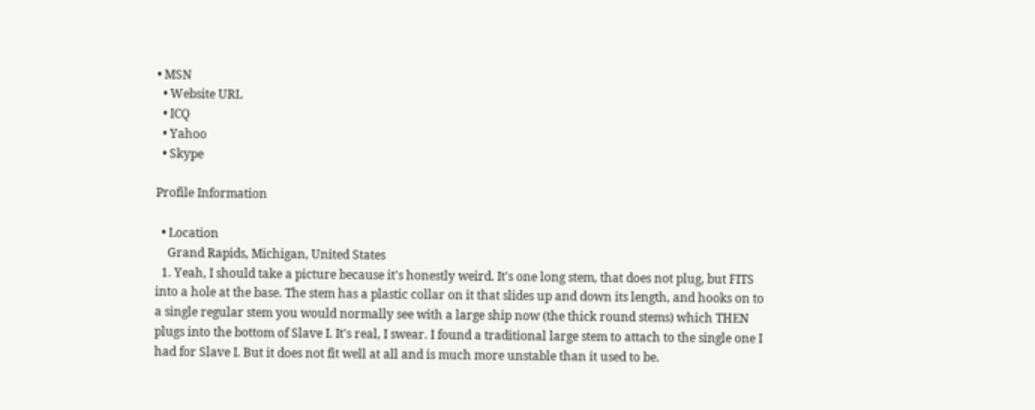• MSN
  • Website URL
  • ICQ
  • Yahoo
  • Skype

Profile Information

  • Location
    Grand Rapids, Michigan, United States
  1. Yeah, I should take a picture because it's honestly weird. It's one long stem, that does not plug, but FITS into a hole at the base. The stem has a plastic collar on it that slides up and down its length, and hooks on to a single regular stem you would normally see with a large ship now (the thick round stems) which THEN plugs into the bottom of Slave I. It's real, I swear. I found a traditional large stem to attach to the single one I had for Slave I. But it does not fit well at all and is much more unstable than it used to be.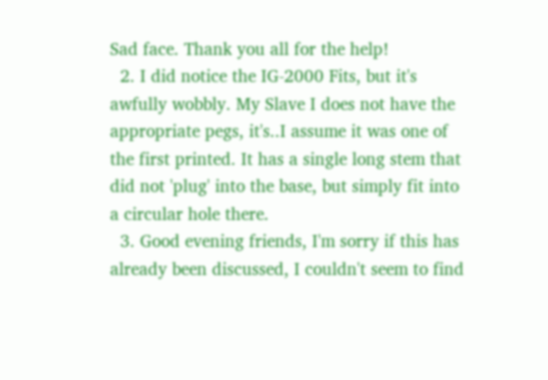Sad face. Thank you all for the help!
  2. I did notice the IG-2000 Fits, but it's awfully wobbly. My Slave I does not have the appropriate pegs, it's..I assume it was one of the first printed. It has a single long stem that did not 'plug' into the base, but simply fit into a circular hole there.
  3. Good evening friends, I'm sorry if this has already been discussed, I couldn't seem to find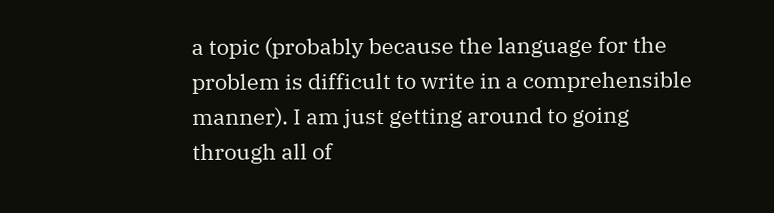a topic (probably because the language for the problem is difficult to write in a comprehensible manner). I am just getting around to going through all of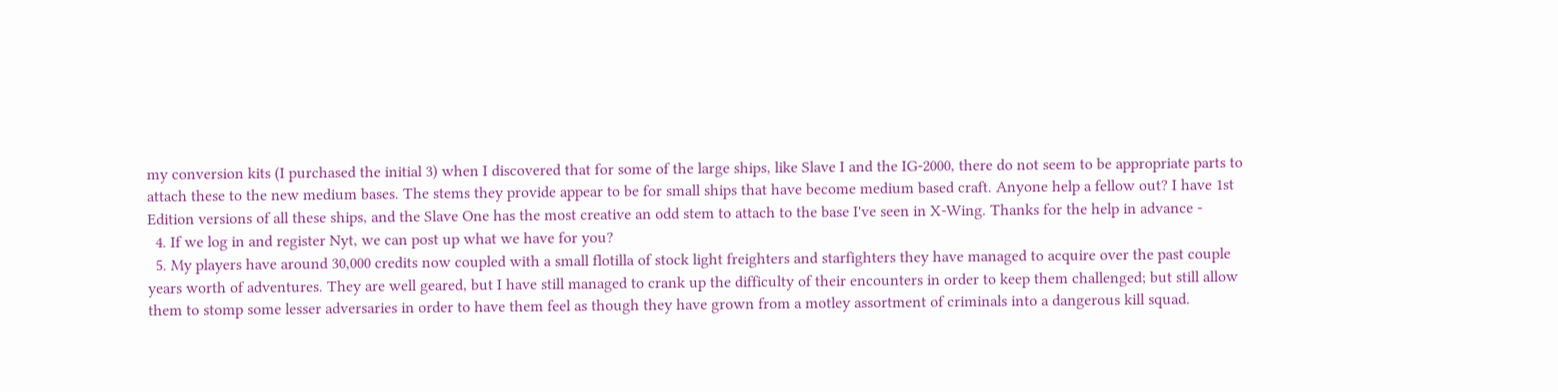my conversion kits (I purchased the initial 3) when I discovered that for some of the large ships, like Slave I and the IG-2000, there do not seem to be appropriate parts to attach these to the new medium bases. The stems they provide appear to be for small ships that have become medium based craft. Anyone help a fellow out? I have 1st Edition versions of all these ships, and the Slave One has the most creative an odd stem to attach to the base I've seen in X-Wing. Thanks for the help in advance -
  4. If we log in and register Nyt, we can post up what we have for you?
  5. My players have around 30,000 credits now coupled with a small flotilla of stock light freighters and starfighters they have managed to acquire over the past couple years worth of adventures. They are well geared, but I have still managed to crank up the difficulty of their encounters in order to keep them challenged; but still allow them to stomp some lesser adversaries in order to have them feel as though they have grown from a motley assortment of criminals into a dangerous kill squad.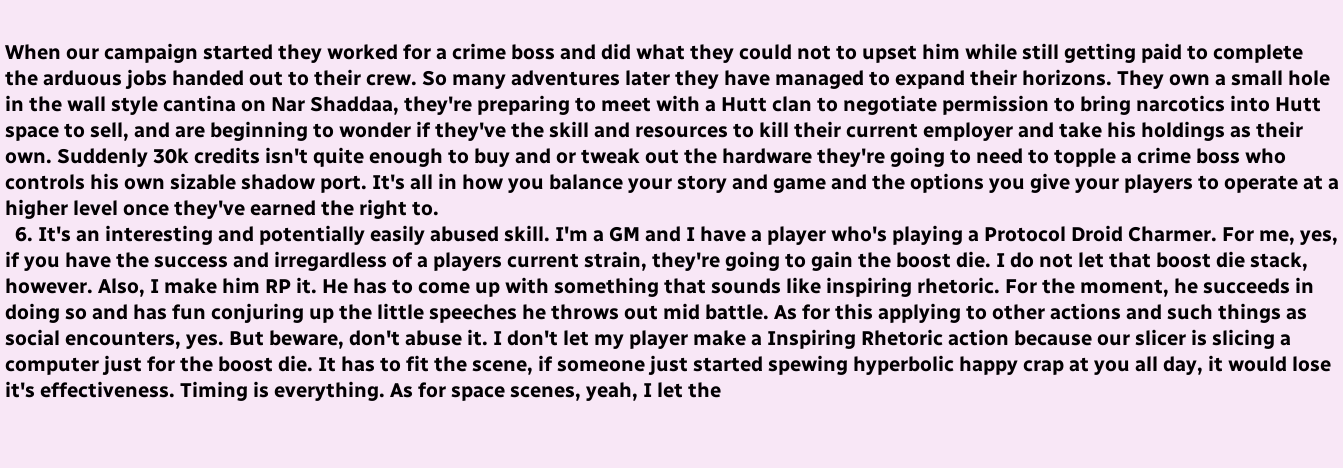When our campaign started they worked for a crime boss and did what they could not to upset him while still getting paid to complete the arduous jobs handed out to their crew. So many adventures later they have managed to expand their horizons. They own a small hole in the wall style cantina on Nar Shaddaa, they're preparing to meet with a Hutt clan to negotiate permission to bring narcotics into Hutt space to sell, and are beginning to wonder if they've the skill and resources to kill their current employer and take his holdings as their own. Suddenly 30k credits isn't quite enough to buy and or tweak out the hardware they're going to need to topple a crime boss who controls his own sizable shadow port. It's all in how you balance your story and game and the options you give your players to operate at a higher level once they've earned the right to.
  6. It's an interesting and potentially easily abused skill. I'm a GM and I have a player who's playing a Protocol Droid Charmer. For me, yes, if you have the success and irregardless of a players current strain, they're going to gain the boost die. I do not let that boost die stack, however. Also, I make him RP it. He has to come up with something that sounds like inspiring rhetoric. For the moment, he succeeds in doing so and has fun conjuring up the little speeches he throws out mid battle. As for this applying to other actions and such things as social encounters, yes. But beware, don't abuse it. I don't let my player make a Inspiring Rhetoric action because our slicer is slicing a computer just for the boost die. It has to fit the scene, if someone just started spewing hyperbolic happy crap at you all day, it would lose it's effectiveness. Timing is everything. As for space scenes, yeah, I let the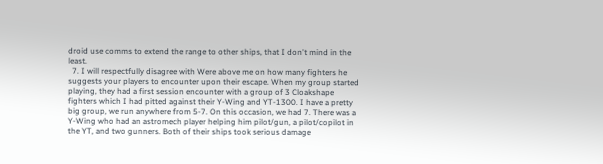droid use comms to extend the range to other ships, that I don't mind in the least.
  7. I will respectfully disagree with Were above me on how many fighters he suggests your players to encounter upon their escape. When my group started playing, they had a first session encounter with a group of 3 Cloakshape fighters which I had pitted against their Y-Wing and YT-1300. I have a pretty big group, we run anywhere from 5-7. On this occasion, we had 7. There was a Y-Wing who had an astromech player helping him pilot/gun, a pilot/copilot in the YT, and two gunners. Both of their ships took serious damage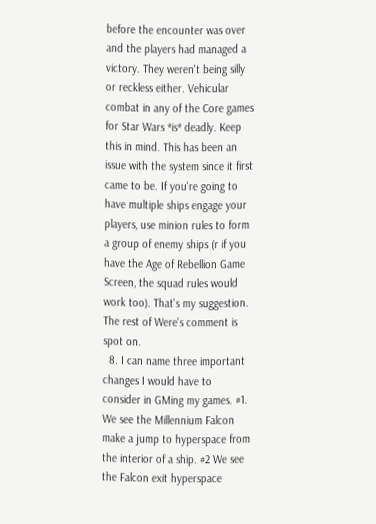before the encounter was over and the players had managed a victory. They weren't being silly or reckless either. Vehicular combat in any of the Core games for Star Wars *is* deadly. Keep this in mind. This has been an issue with the system since it first came to be. If you're going to have multiple ships engage your players, use minion rules to form a group of enemy ships (r if you have the Age of Rebellion Game Screen, the squad rules would work too). That's my suggestion. The rest of Were's comment is spot on.
  8. I can name three important changes I would have to consider in GMing my games. #1. We see the Millennium Falcon make a jump to hyperspace from the interior of a ship. #2 We see the Falcon exit hyperspace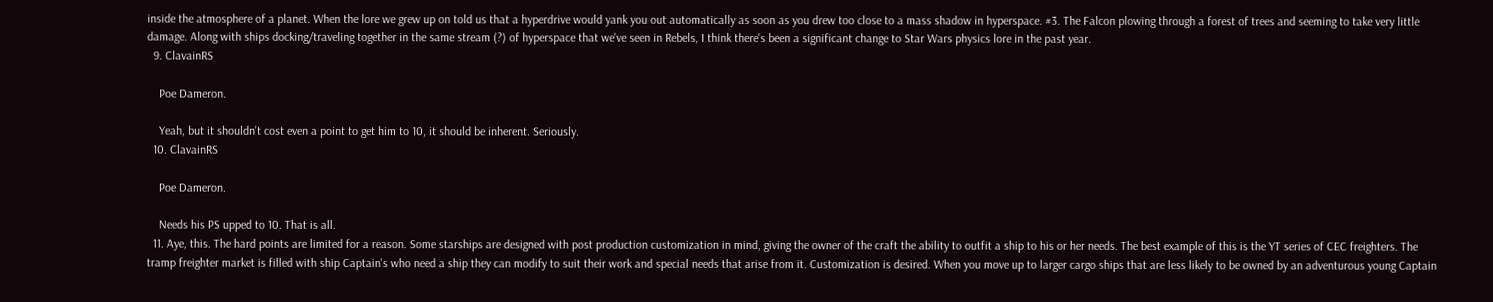inside the atmosphere of a planet. When the lore we grew up on told us that a hyperdrive would yank you out automatically as soon as you drew too close to a mass shadow in hyperspace. #3. The Falcon plowing through a forest of trees and seeming to take very little damage. Along with ships docking/traveling together in the same stream (?) of hyperspace that we've seen in Rebels, I think there's been a significant change to Star Wars physics lore in the past year.
  9. ClavainRS

    Poe Dameron.

    Yeah, but it shouldn't cost even a point to get him to 10, it should be inherent. Seriously.
  10. ClavainRS

    Poe Dameron.

    Needs his PS upped to 10. That is all.
  11. Aye, this. The hard points are limited for a reason. Some starships are designed with post production customization in mind, giving the owner of the craft the ability to outfit a ship to his or her needs. The best example of this is the YT series of CEC freighters. The tramp freighter market is filled with ship Captain's who need a ship they can modify to suit their work and special needs that arise from it. Customization is desired. When you move up to larger cargo ships that are less likely to be owned by an adventurous young Captain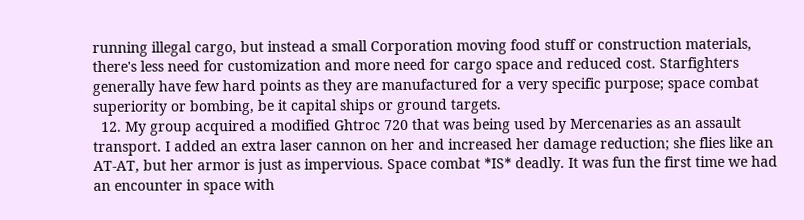running illegal cargo, but instead a small Corporation moving food stuff or construction materials, there's less need for customization and more need for cargo space and reduced cost. Starfighters generally have few hard points as they are manufactured for a very specific purpose; space combat superiority or bombing, be it capital ships or ground targets.
  12. My group acquired a modified Ghtroc 720 that was being used by Mercenaries as an assault transport. I added an extra laser cannon on her and increased her damage reduction; she flies like an AT-AT, but her armor is just as impervious. Space combat *IS* deadly. It was fun the first time we had an encounter in space with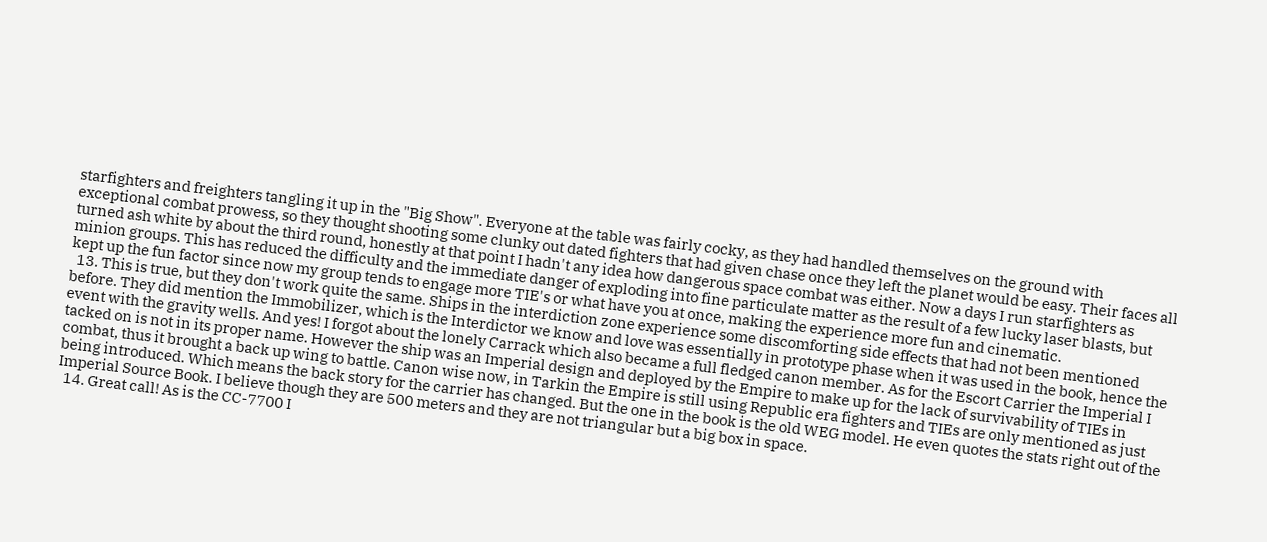starfighters and freighters tangling it up in the "Big Show". Everyone at the table was fairly cocky, as they had handled themselves on the ground with exceptional combat prowess, so they thought shooting some clunky out dated fighters that had given chase once they left the planet would be easy. Their faces all turned ash white by about the third round, honestly at that point I hadn't any idea how dangerous space combat was either. Now a days I run starfighters as minion groups. This has reduced the difficulty and the immediate danger of exploding into fine particulate matter as the result of a few lucky laser blasts, but kept up the fun factor since now my group tends to engage more TIE's or what have you at once, making the experience more fun and cinematic.
  13. This is true, but they don't work quite the same. Ships in the interdiction zone experience some discomforting side effects that had not been mentioned before. They did mention the Immobilizer, which is the Interdictor we know and love was essentially in prototype phase when it was used in the book, hence the event with the gravity wells. And yes! I forgot about the lonely Carrack which also became a full fledged canon member. As for the Escort Carrier the Imperial I tacked on is not in its proper name. However the ship was an Imperial design and deployed by the Empire to make up for the lack of survivability of TIEs in combat, thus it brought a back up wing to battle. Canon wise now, in Tarkin the Empire is still using Republic era fighters and TIEs are only mentioned as just being introduced. Which means the back story for the carrier has changed. But the one in the book is the old WEG model. He even quotes the stats right out of the Imperial Source Book. I believe though they are 500 meters and they are not triangular but a big box in space.
  14. Great call! As is the CC-7700 I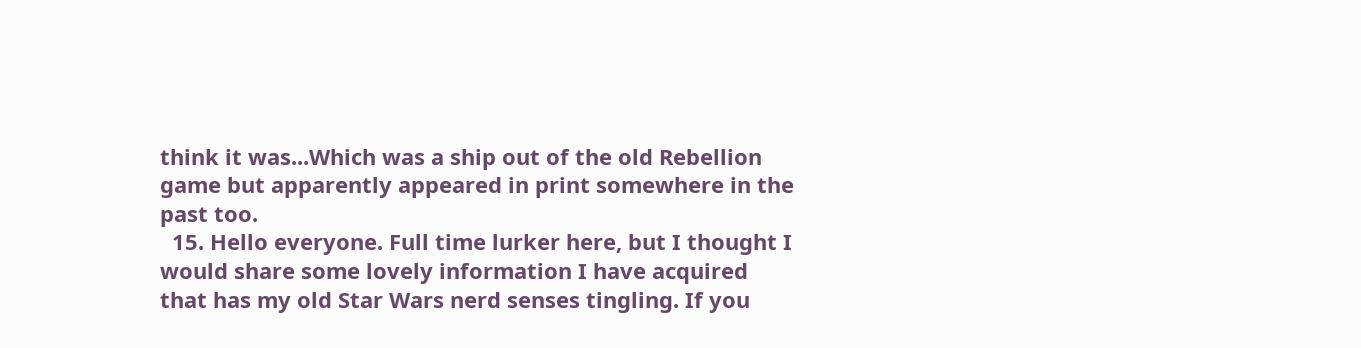think it was...Which was a ship out of the old Rebellion game but apparently appeared in print somewhere in the past too.
  15. Hello everyone. Full time lurker here, but I thought I would share some lovely information I have acquired that has my old Star Wars nerd senses tingling. If you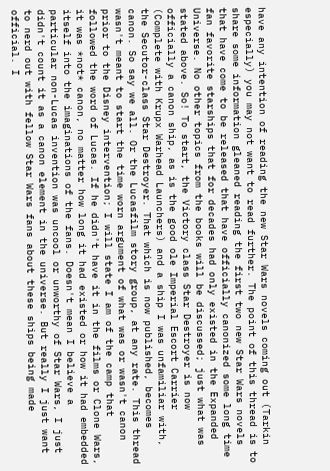have any intention of reading the new Star Wars novels coming out (Tarkin especially) you may not want to read further. The point of this thread is to share some information gleaned reading the first two new Star Wars novels that have come to be released that have officially canonized some long time fan favorite starships that for decades had only existed in the Expanded Universe. No other topics from the books will be discussed; just what was stated above. So! To start, the Victory class Star Destroyer is now officially a canon ship, as is the good ole Imperial Escort Carrier (Complete with Krupx Warhead Launchers) and a ship I was unfamiliar with, the Secutor-class Star Destroyer. That which is now published, becomes canon. So say we all. Or the Lucasfilm story group, at any rate. This thread wasn't meant to start the time worn argument of what was or wasn't canon prior to the Disney intervention; I will state I am of the camp that followed the word of Lucas. If he didn't have it in the films or Clone Wars, it was *not* canon, no matter how long it had existed or how it had embedded itself into the imaginations of the fans. Doesn't mean I believe a particular non-Lucas invention was uncool or unworthy of Star Wars, I just didn't count it as a canon element in the universe. But really I just want to nerd out with fellow Star Wars fans about these ships being made official. I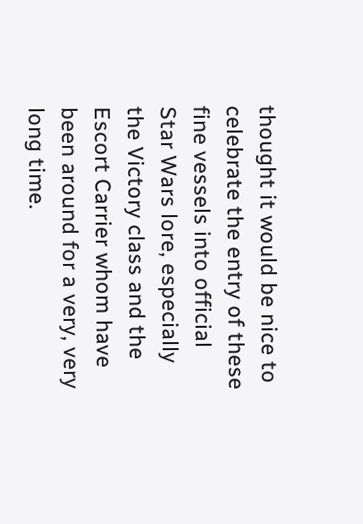thought it would be nice to celebrate the entry of these fine vessels into official Star Wars lore, especially the Victory class and the Escort Carrier whom have been around for a very, very long time.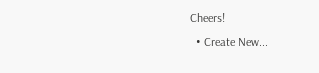Cheers!
  • Create New...